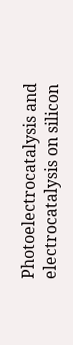Photoelectrocatalysis and electrocatalysis on silicon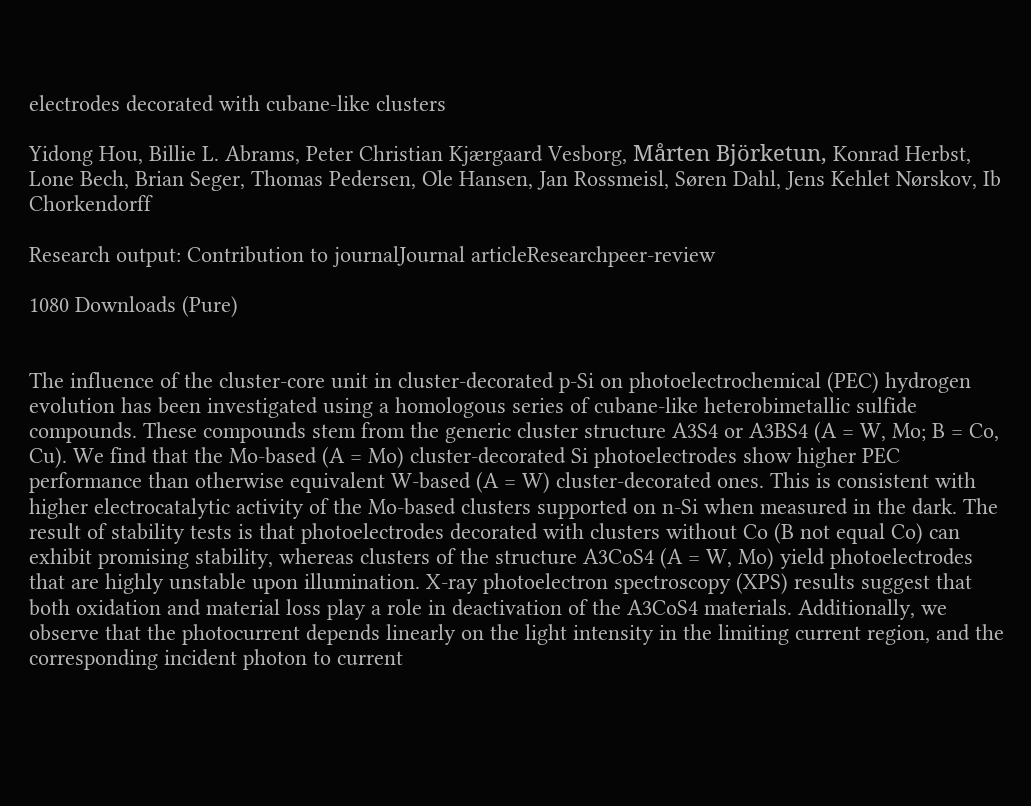electrodes decorated with cubane-like clusters

Yidong Hou, Billie L. Abrams, Peter Christian Kjærgaard Vesborg, Mårten Björketun, Konrad Herbst, Lone Bech, Brian Seger, Thomas Pedersen, Ole Hansen, Jan Rossmeisl, Søren Dahl, Jens Kehlet Nørskov, Ib Chorkendorff

Research output: Contribution to journalJournal articleResearchpeer-review

1080 Downloads (Pure)


The influence of the cluster-core unit in cluster-decorated p-Si on photoelectrochemical (PEC) hydrogen evolution has been investigated using a homologous series of cubane-like heterobimetallic sulfide compounds. These compounds stem from the generic cluster structure A3S4 or A3BS4 (A = W, Mo; B = Co, Cu). We find that the Mo-based (A = Mo) cluster-decorated Si photoelectrodes show higher PEC performance than otherwise equivalent W-based (A = W) cluster-decorated ones. This is consistent with higher electrocatalytic activity of the Mo-based clusters supported on n-Si when measured in the dark. The result of stability tests is that photoelectrodes decorated with clusters without Co (B not equal Co) can exhibit promising stability, whereas clusters of the structure A3CoS4 (A = W, Mo) yield photoelectrodes that are highly unstable upon illumination. X-ray photoelectron spectroscopy (XPS) results suggest that both oxidation and material loss play a role in deactivation of the A3CoS4 materials. Additionally, we observe that the photocurrent depends linearly on the light intensity in the limiting current region, and the corresponding incident photon to current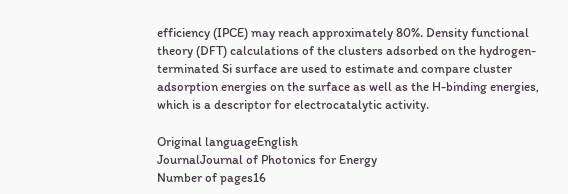efficiency (IPCE) may reach approximately 80%. Density functional theory (DFT) calculations of the clusters adsorbed on the hydrogen-terminated Si surface are used to estimate and compare cluster adsorption energies on the surface as well as the H-binding energies, which is a descriptor for electrocatalytic activity.

Original languageEnglish
JournalJournal of Photonics for Energy
Number of pages16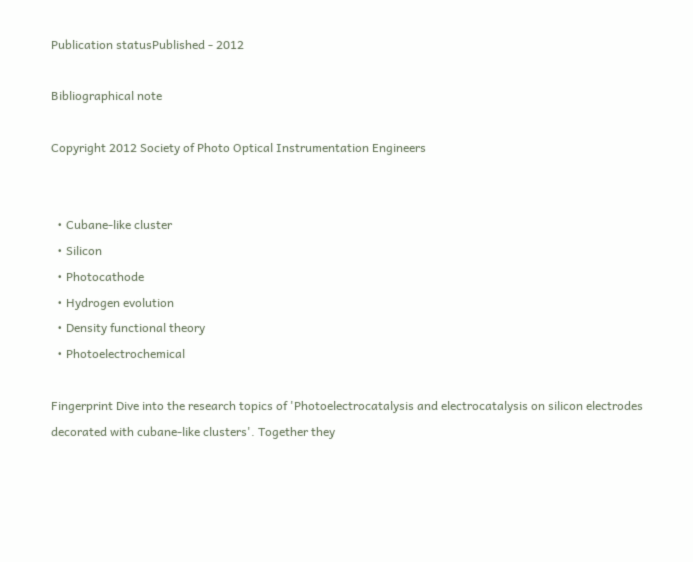Publication statusPublished - 2012

Bibliographical note

Copyright 2012 Society of Photo Optical Instrumentation Engineers


  • Cubane-like cluster
  • Silicon
  • Photocathode
  • Hydrogen evolution
  • Density functional theory
  • Photoelectrochemical

Fingerprint Dive into the research topics of 'Photoelectrocatalysis and electrocatalysis on silicon electrodes decorated with cubane-like clusters'. Together they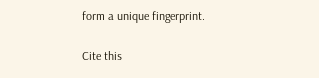form a unique fingerprint.

Cite this